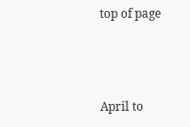top of page



April to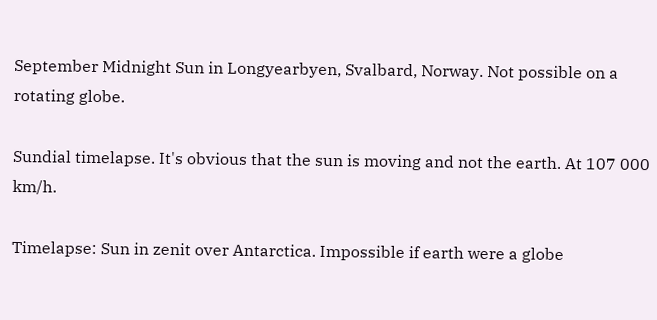September Midnight Sun in Longyearbyen, Svalbard, Norway. Not possible on a rotating globe.

Sundial timelapse. It's obvious that the sun is moving and not the earth. At 107 000 km/h.

Timelapse: Sun in zenit over Antarctica. Impossible if earth were a globe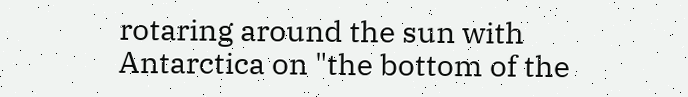rotaring around the sun with Antarctica on "the bottom of the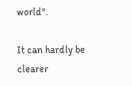world".

It can hardly be clearer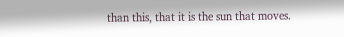than this, that it is the sun that moves.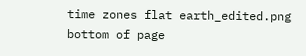time zones flat earth_edited.png
bottom of page